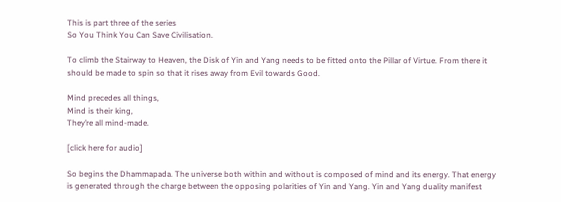This is part three of the series
So You Think You Can Save Civilisation.

To climb the Stairway to Heaven, the Disk of Yin and Yang needs to be fitted onto the Pillar of Virtue. From there it should be made to spin so that it rises away from Evil towards Good.

Mind precedes all things,
Mind is their king,
They’re all mind-made.

[click here for audio]

So begins the Dhammapada. The universe both within and without is composed of mind and its energy. That energy is generated through the charge between the opposing polarities of Yin and Yang. Yin and Yang duality manifest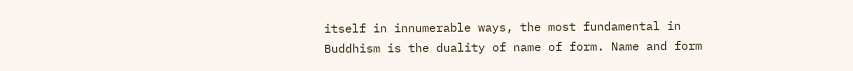itself in innumerable ways, the most fundamental in Buddhism is the duality of name of form. Name and form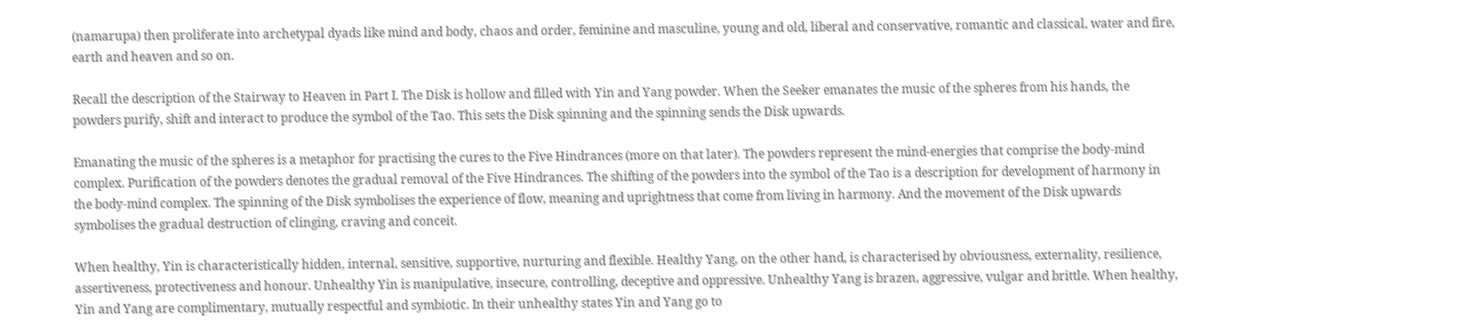(namarupa) then proliferate into archetypal dyads like mind and body, chaos and order, feminine and masculine, young and old, liberal and conservative, romantic and classical, water and fire, earth and heaven and so on.

Recall the description of the Stairway to Heaven in Part I. The Disk is hollow and filled with Yin and Yang powder. When the Seeker emanates the music of the spheres from his hands, the powders purify, shift and interact to produce the symbol of the Tao. This sets the Disk spinning and the spinning sends the Disk upwards.

Emanating the music of the spheres is a metaphor for practising the cures to the Five Hindrances (more on that later). The powders represent the mind-energies that comprise the body-mind complex. Purification of the powders denotes the gradual removal of the Five Hindrances. The shifting of the powders into the symbol of the Tao is a description for development of harmony in the body-mind complex. The spinning of the Disk symbolises the experience of flow, meaning and uprightness that come from living in harmony. And the movement of the Disk upwards symbolises the gradual destruction of clinging, craving and conceit.

When healthy, Yin is characteristically hidden, internal, sensitive, supportive, nurturing and flexible. Healthy Yang, on the other hand, is characterised by obviousness, externality, resilience, assertiveness, protectiveness and honour. Unhealthy Yin is manipulative, insecure, controlling, deceptive and oppressive. Unhealthy Yang is brazen, aggressive, vulgar and brittle. When healthy, Yin and Yang are complimentary, mutually respectful and symbiotic. In their unhealthy states Yin and Yang go to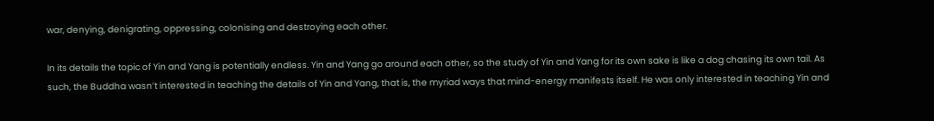war, denying, denigrating, oppressing, colonising and destroying each other.

In its details the topic of Yin and Yang is potentially endless. Yin and Yang go around each other, so the study of Yin and Yang for its own sake is like a dog chasing its own tail. As such, the Buddha wasn’t interested in teaching the details of Yin and Yang, that is, the myriad ways that mind-energy manifests itself. He was only interested in teaching Yin and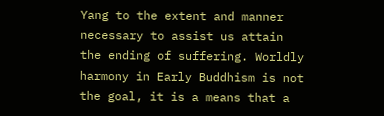Yang to the extent and manner necessary to assist us attain the ending of suffering. Worldly harmony in Early Buddhism is not the goal, it is a means that a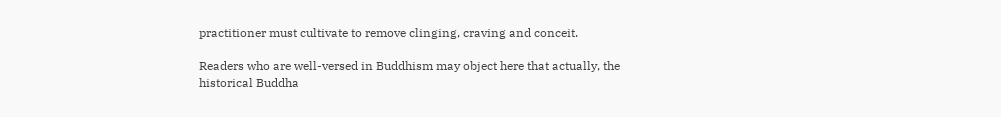practitioner must cultivate to remove clinging, craving and conceit.

Readers who are well-versed in Buddhism may object here that actually, the historical Buddha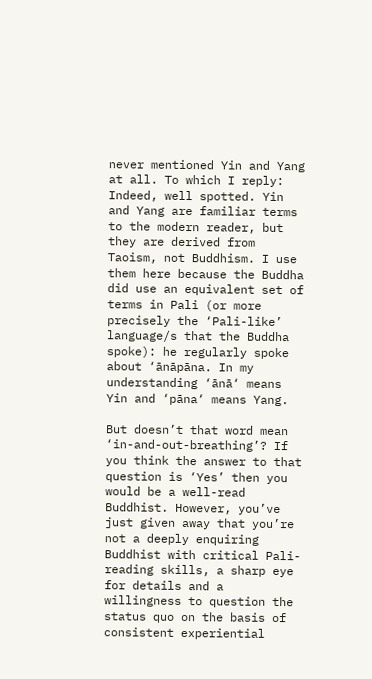never mentioned Yin and Yang at all. To which I reply: Indeed, well spotted. Yin and Yang are familiar terms to the modern reader, but they are derived from Taoism, not Buddhism. I use them here because the Buddha did use an equivalent set of terms in Pali (or more precisely the ‘Pali-like’ language/s that the Buddha spoke): he regularly spoke about ‘ānāpāna. In my understanding ‘ānā‘ means Yin and ‘pāna‘ means Yang.

But doesn’t that word mean ‘in-and-out-breathing’? If you think the answer to that question is ‘Yes’ then you would be a well-read Buddhist. However, you’ve just given away that you’re not a deeply enquiring Buddhist with critical Pali-reading skills, a sharp eye for details and a willingness to question the status quo on the basis of consistent experiential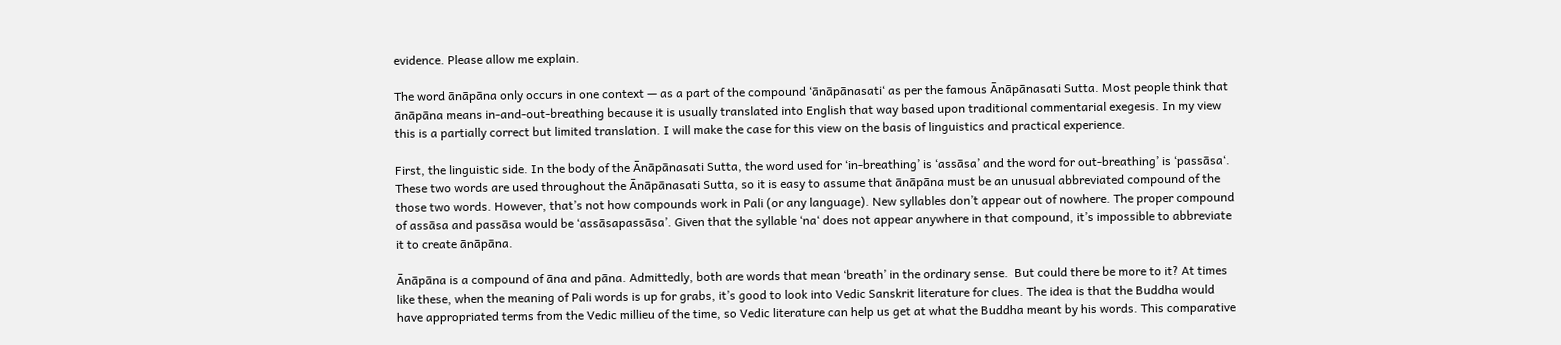evidence. Please allow me explain.

The word ānāpāna only occurs in one context — as a part of the compound ‘ānāpānasati‘ as per the famous Ānāpānasati Sutta. Most people think that ānāpāna means in-and-out-breathing because it is usually translated into English that way based upon traditional commentarial exegesis. In my view this is a partially correct but limited translation. I will make the case for this view on the basis of linguistics and practical experience.

First, the linguistic side. In the body of the Ānāpānasati Sutta, the word used for ‘in-breathing’ is ‘assāsa’ and the word for out-breathing’ is ‘passāsa‘.  These two words are used throughout the Ānāpānasati Sutta, so it is easy to assume that ānāpāna must be an unusual abbreviated compound of the those two words. However, that’s not how compounds work in Pali (or any language). New syllables don’t appear out of nowhere. The proper compound of assāsa and passāsa would be ‘assāsapassāsa’. Given that the syllable ‘na‘ does not appear anywhere in that compound, it’s impossible to abbreviate it to create ānāpāna.

Ānāpāna is a compound of āna and pāna. Admittedly, both are words that mean ‘breath’ in the ordinary sense.  But could there be more to it? At times like these, when the meaning of Pali words is up for grabs, it’s good to look into Vedic Sanskrit literature for clues. The idea is that the Buddha would have appropriated terms from the Vedic millieu of the time, so Vedic literature can help us get at what the Buddha meant by his words. This comparative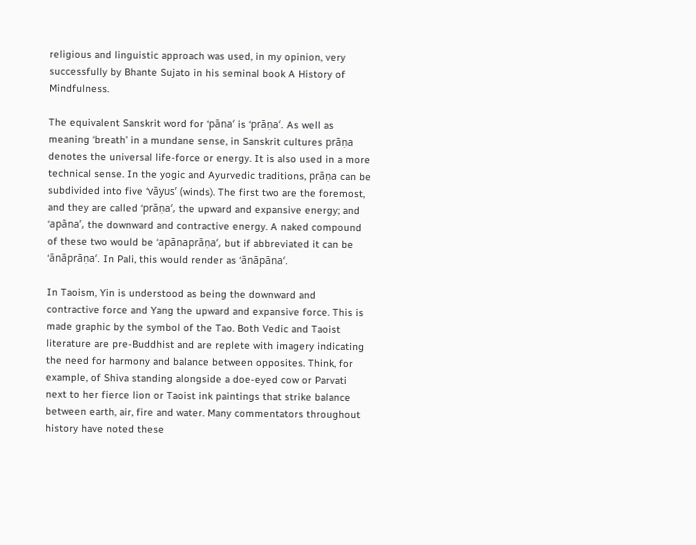religious and linguistic approach was used, in my opinion, very successfully by Bhante Sujato in his seminal book A History of Mindfulness.

The equivalent Sanskrit word for ‘pāna‘ is ‘prāṇa‘. As well as meaning ‘breath’ in a mundane sense, in Sanskrit cultures prāṇa denotes the universal life-force or energy. It is also used in a more technical sense. In the yogic and Ayurvedic traditions, prāṇa can be subdivided into five ‘vāyus’ (winds). The first two are the foremost, and they are called ‘prāṇa‘, the upward and expansive energy; and ‘apāna’, the downward and contractive energy. A naked compound of these two would be ‘apānaprāṇa‘, but if abbreviated it can be ‘ānāprāṇa‘. In Pali, this would render as ‘ānāpāna‘.

In Taoism, Yin is understood as being the downward and contractive force and Yang the upward and expansive force. This is made graphic by the symbol of the Tao. Both Vedic and Taoist literature are pre-Buddhist and are replete with imagery indicating the need for harmony and balance between opposites. Think, for example, of Shiva standing alongside a doe-eyed cow or Parvati next to her fierce lion or Taoist ink paintings that strike balance between earth, air, fire and water. Many commentators throughout history have noted these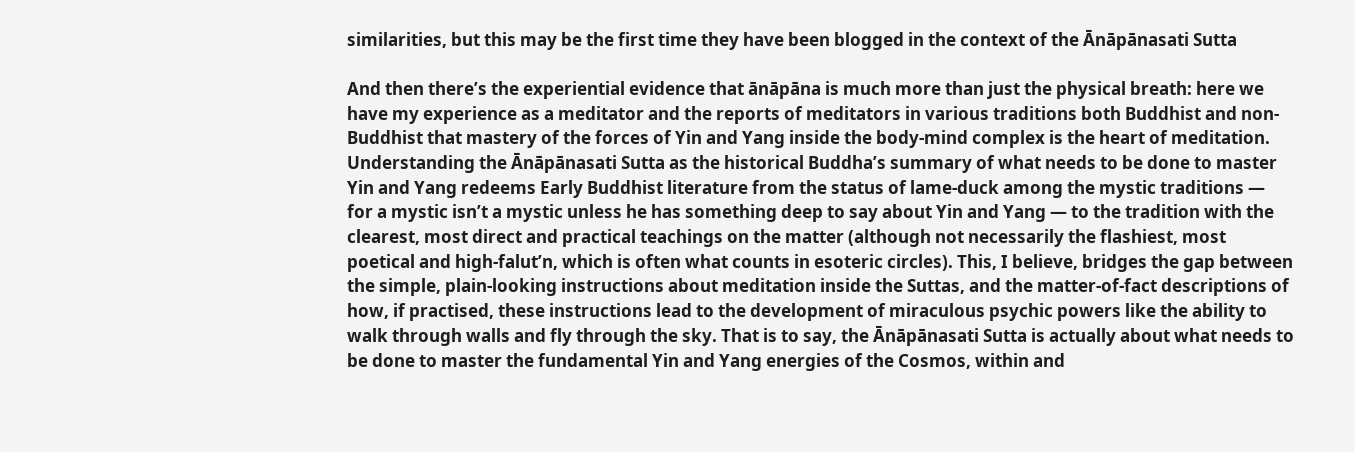similarities, but this may be the first time they have been blogged in the context of the Ānāpānasati Sutta

And then there’s the experiential evidence that ānāpāna is much more than just the physical breath: here we have my experience as a meditator and the reports of meditators in various traditions both Buddhist and non-Buddhist that mastery of the forces of Yin and Yang inside the body-mind complex is the heart of meditation. Understanding the Ānāpānasati Sutta as the historical Buddha’s summary of what needs to be done to master Yin and Yang redeems Early Buddhist literature from the status of lame-duck among the mystic traditions — for a mystic isn’t a mystic unless he has something deep to say about Yin and Yang — to the tradition with the clearest, most direct and practical teachings on the matter (although not necessarily the flashiest, most poetical and high-falut’n, which is often what counts in esoteric circles). This, I believe, bridges the gap between the simple, plain-looking instructions about meditation inside the Suttas, and the matter-of-fact descriptions of how, if practised, these instructions lead to the development of miraculous psychic powers like the ability to walk through walls and fly through the sky. That is to say, the Ānāpānasati Sutta is actually about what needs to be done to master the fundamental Yin and Yang energies of the Cosmos, within and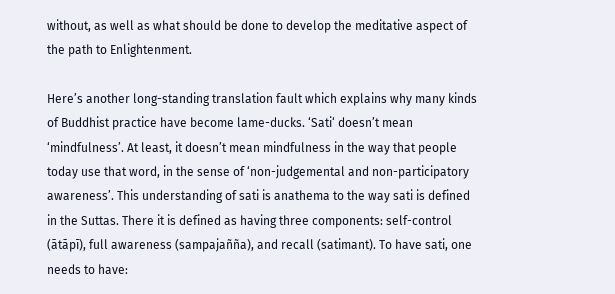without, as well as what should be done to develop the meditative aspect of the path to Enlightenment.

Here’s another long-standing translation fault which explains why many kinds of Buddhist practice have become lame-ducks. ‘Sati‘ doesn’t mean ‘mindfulness’. At least, it doesn’t mean mindfulness in the way that people today use that word, in the sense of ‘non-judgemental and non-participatory awareness’. This understanding of sati is anathema to the way sati is defined in the Suttas. There it is defined as having three components: self-control (ātāpī), full awareness (sampajañña), and recall (satimant). To have sati, one needs to have: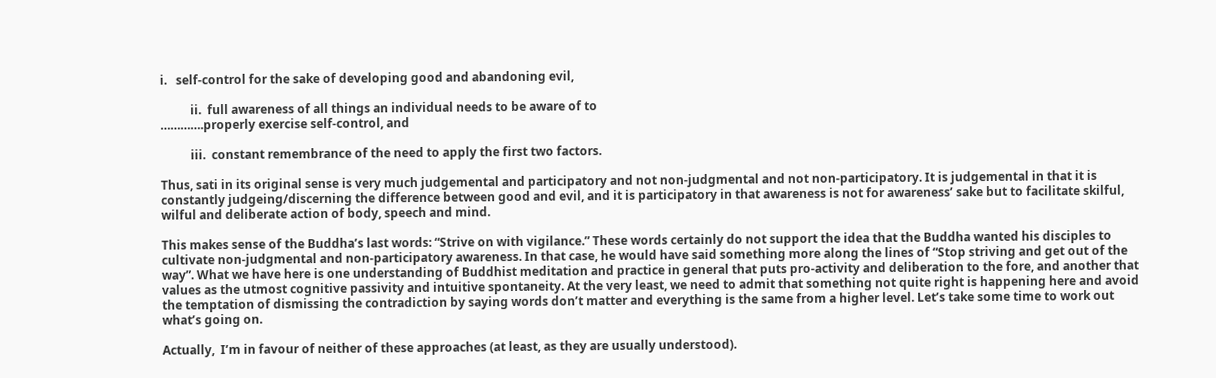i.   self-control for the sake of developing good and abandoning evil,

          ii.  full awareness of all things an individual needs to be aware of to
………….properly exercise self-control, and

          iii.  constant remembrance of the need to apply the first two factors.

Thus, sati in its original sense is very much judgemental and participatory and not non-judgmental and not non-participatory. It is judgemental in that it is constantly judgeing/discerning the difference between good and evil, and it is participatory in that awareness is not for awareness’ sake but to facilitate skilful, wilful and deliberate action of body, speech and mind.

This makes sense of the Buddha’s last words: “Strive on with vigilance.” These words certainly do not support the idea that the Buddha wanted his disciples to cultivate non-judgmental and non-participatory awareness. In that case, he would have said something more along the lines of “Stop striving and get out of the way”. What we have here is one understanding of Buddhist meditation and practice in general that puts pro-activity and deliberation to the fore, and another that values as the utmost cognitive passivity and intuitive spontaneity. At the very least, we need to admit that something not quite right is happening here and avoid the temptation of dismissing the contradiction by saying words don’t matter and everything is the same from a higher level. Let’s take some time to work out what’s going on.

Actually,  I’m in favour of neither of these approaches (at least, as they are usually understood).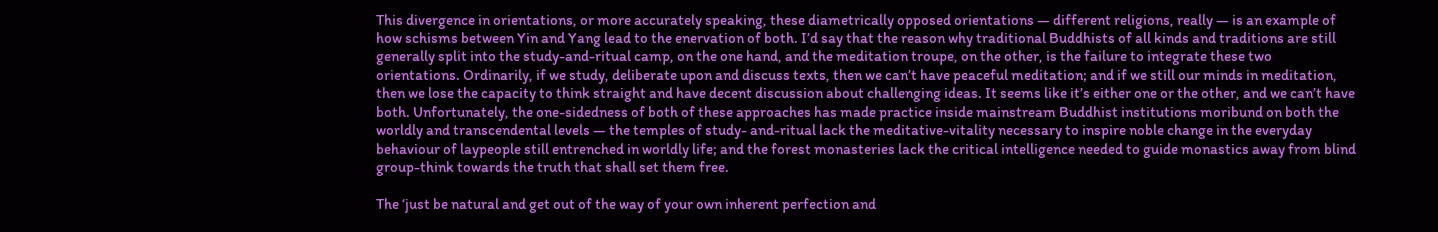This divergence in orientations, or more accurately speaking, these diametrically opposed orientations — different religions, really — is an example of how schisms between Yin and Yang lead to the enervation of both. I’d say that the reason why traditional Buddhists of all kinds and traditions are still generally split into the study-and-ritual camp, on the one hand, and the meditation troupe, on the other, is the failure to integrate these two orientations. Ordinarily, if we study, deliberate upon and discuss texts, then we can’t have peaceful meditation; and if we still our minds in meditation, then we lose the capacity to think straight and have decent discussion about challenging ideas. It seems like it’s either one or the other, and we can’t have both. Unfortunately, the one-sidedness of both of these approaches has made practice inside mainstream Buddhist institutions moribund on both the worldly and transcendental levels — the temples of study- and-ritual lack the meditative-vitality necessary to inspire noble change in the everyday behaviour of laypeople still entrenched in worldly life; and the forest monasteries lack the critical intelligence needed to guide monastics away from blind group-think towards the truth that shall set them free.

The ‘just be natural and get out of the way of your own inherent perfection and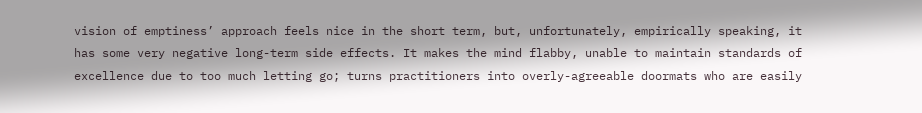vision of emptiness’ approach feels nice in the short term, but, unfortunately, empirically speaking, it has some very negative long-term side effects. It makes the mind flabby, unable to maintain standards of excellence due to too much letting go; turns practitioners into overly-agreeable doormats who are easily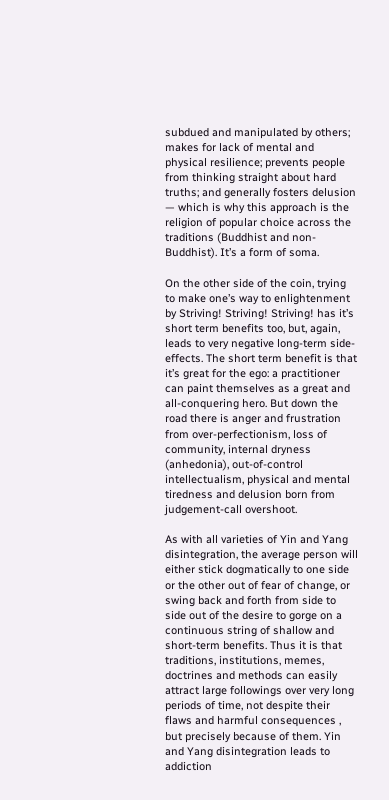subdued and manipulated by others; makes for lack of mental and physical resilience; prevents people from thinking straight about hard truths; and generally fosters delusion — which is why this approach is the religion of popular choice across the traditions (Buddhist and non-Buddhist). It’s a form of soma.

On the other side of the coin, trying to make one’s way to enlightenment by Striving! Striving! Striving! has it’s short term benefits too, but, again, leads to very negative long-term side-effects. The short term benefit is that it’s great for the ego: a practitioner can paint themselves as a great and all-conquering hero. But down the road there is anger and frustration from over-perfectionism, loss of community, internal dryness (anhedonia), out-of-control intellectualism, physical and mental tiredness and delusion born from judgement-call overshoot.

As with all varieties of Yin and Yang disintegration, the average person will either stick dogmatically to one side or the other out of fear of change, or swing back and forth from side to side out of the desire to gorge on a continuous string of shallow and short-term benefits. Thus it is that traditions, institutions, memes, doctrines and methods can easily attract large followings over very long periods of time, not despite their flaws and harmful consequences , but precisely because of them. Yin and Yang disintegration leads to addiction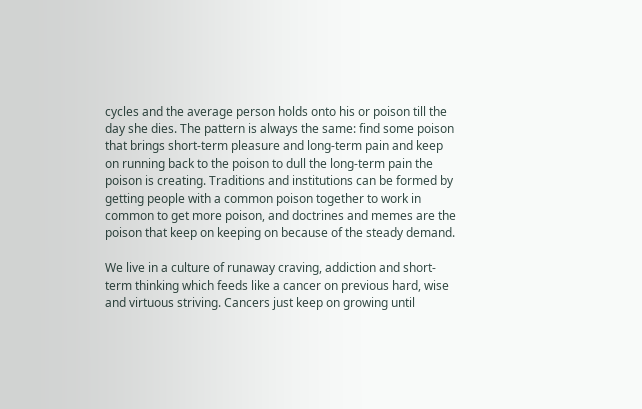cycles and the average person holds onto his or poison till the day she dies. The pattern is always the same: find some poison that brings short-term pleasure and long-term pain and keep on running back to the poison to dull the long-term pain the poison is creating. Traditions and institutions can be formed by getting people with a common poison together to work in common to get more poison, and doctrines and memes are the poison that keep on keeping on because of the steady demand.

We live in a culture of runaway craving, addiction and short-term thinking which feeds like a cancer on previous hard, wise and virtuous striving. Cancers just keep on growing until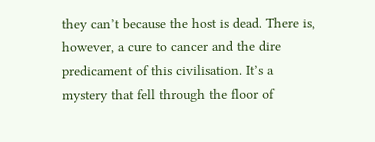they can’t because the host is dead. There is, however, a cure to cancer and the dire predicament of this civilisation. It’s a mystery that fell through the floor of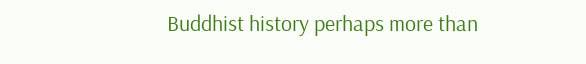Buddhist history perhaps more than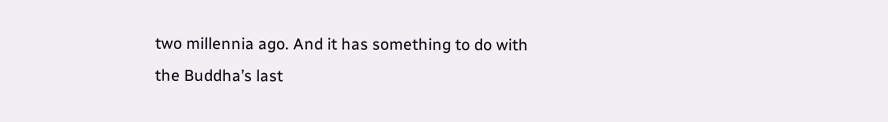two millennia ago. And it has something to do with the Buddha’s last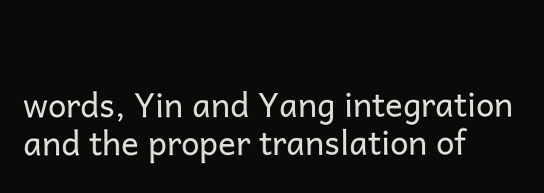words, Yin and Yang integration and the proper translation of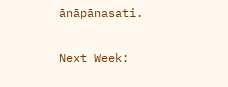ānāpānasati.

Next Week: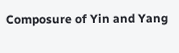Composure of Yin and Yang